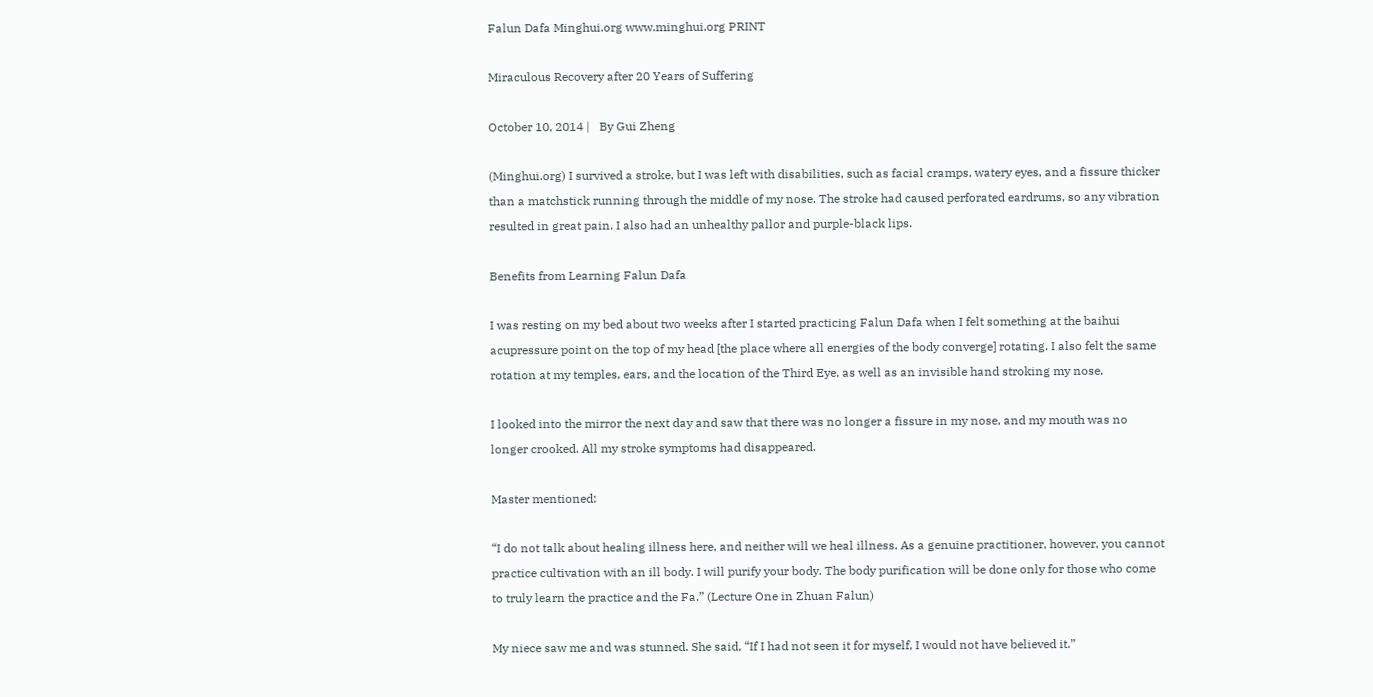Falun Dafa Minghui.org www.minghui.org PRINT

Miraculous Recovery after 20 Years of Suffering

October 10, 2014 |   By Gui Zheng

(Minghui.org) I survived a stroke, but I was left with disabilities, such as facial cramps, watery eyes, and a fissure thicker than a matchstick running through the middle of my nose. The stroke had caused perforated eardrums, so any vibration resulted in great pain. I also had an unhealthy pallor and purple-black lips.

Benefits from Learning Falun Dafa

I was resting on my bed about two weeks after I started practicing Falun Dafa when I felt something at the baihui acupressure point on the top of my head [the place where all energies of the body converge] rotating. I also felt the same rotation at my temples, ears, and the location of the Third Eye, as well as an invisible hand stroking my nose.

I looked into the mirror the next day and saw that there was no longer a fissure in my nose, and my mouth was no longer crooked. All my stroke symptoms had disappeared.

Master mentioned:

“I do not talk about healing illness here, and neither will we heal illness. As a genuine practitioner, however, you cannot practice cultivation with an ill body. I will purify your body. The body purification will be done only for those who come to truly learn the practice and the Fa.” (Lecture One in Zhuan Falun)

My niece saw me and was stunned. She said, “If I had not seen it for myself, I would not have believed it.”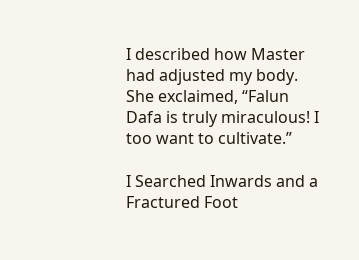I described how Master had adjusted my body. She exclaimed, “Falun Dafa is truly miraculous! I too want to cultivate.”

I Searched Inwards and a Fractured Foot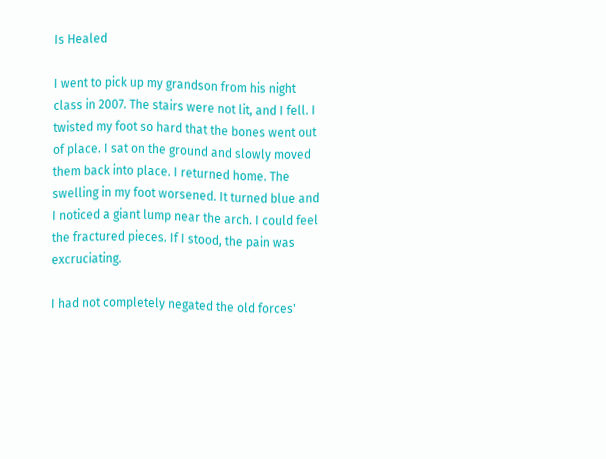Is Healed

I went to pick up my grandson from his night class in 2007. The stairs were not lit, and I fell. I twisted my foot so hard that the bones went out of place. I sat on the ground and slowly moved them back into place. I returned home. The swelling in my foot worsened. It turned blue and I noticed a giant lump near the arch. I could feel the fractured pieces. If I stood, the pain was excruciating.

I had not completely negated the old forces'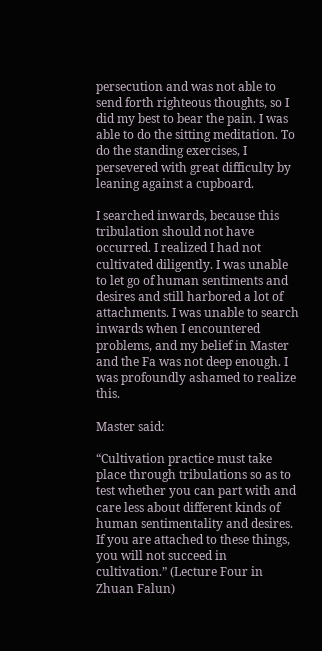persecution and was not able to send forth righteous thoughts, so I did my best to bear the pain. I was able to do the sitting meditation. To do the standing exercises, I persevered with great difficulty by leaning against a cupboard.

I searched inwards, because this tribulation should not have occurred. I realized I had not cultivated diligently. I was unable to let go of human sentiments and desires and still harbored a lot of attachments. I was unable to search inwards when I encountered problems, and my belief in Master and the Fa was not deep enough. I was profoundly ashamed to realize this.

Master said:

“Cultivation practice must take place through tribulations so as to test whether you can part with and care less about different kinds of human sentimentality and desires. If you are attached to these things, you will not succeed in cultivation.” (Lecture Four in Zhuan Falun)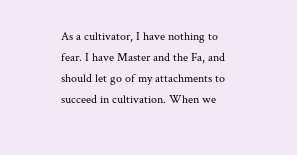As a cultivator, I have nothing to fear. I have Master and the Fa, and should let go of my attachments to succeed in cultivation. When we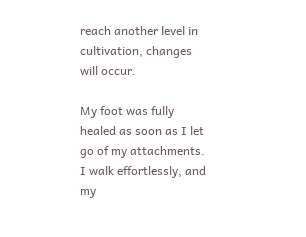reach another level in cultivation, changes will occur.

My foot was fully healed as soon as I let go of my attachments. I walk effortlessly, and my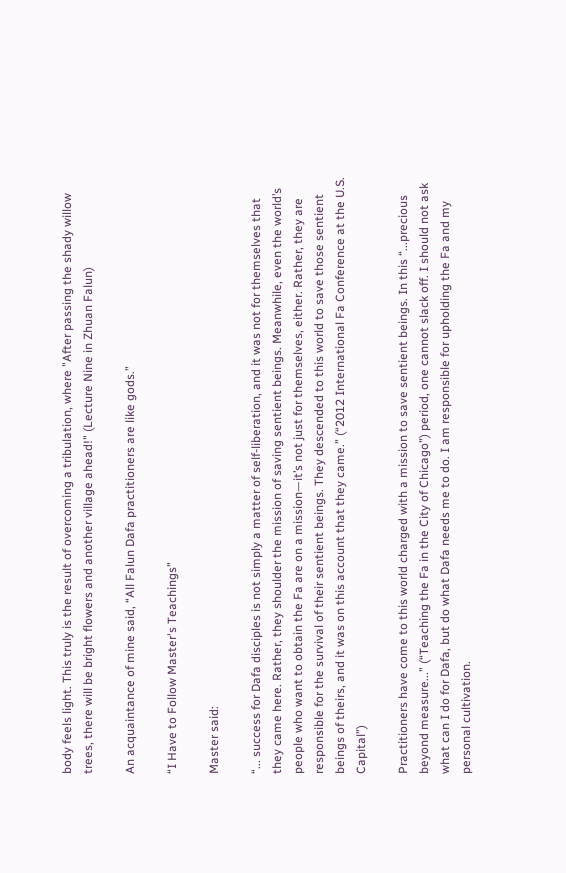body feels light. This truly is the result of overcoming a tribulation, where "After passing the shady willow trees, there will be bright flowers and another village ahead!" (Lecture Nine in Zhuan Falun)

An acquaintance of mine said, “All Falun Dafa practitioners are like gods.”

“I Have to Follow Master's Teachings”

Master said:

“... success for Dafa disciples is not simply a matter of self-liberation, and it was not for themselves that they came here. Rather, they shoulder the mission of saving sentient beings. Meanwhile, even the world’s people who want to obtain the Fa are on a mission—it’s not just for themselves, either. Rather, they are responsible for the survival of their sentient beings. They descended to this world to save those sentient beings of theirs, and it was on this account that they came.” (“2012 International Fa Conference at the U.S. Capital”)

Practitioners have come to this world charged with a mission to save sentient beings. In this “...precious beyond measure...” (“Teaching the Fa in the City of Chicago”) period, one cannot slack off. I should not ask what can I do for Dafa, but do what Dafa needs me to do. I am responsible for upholding the Fa and my personal cultivation.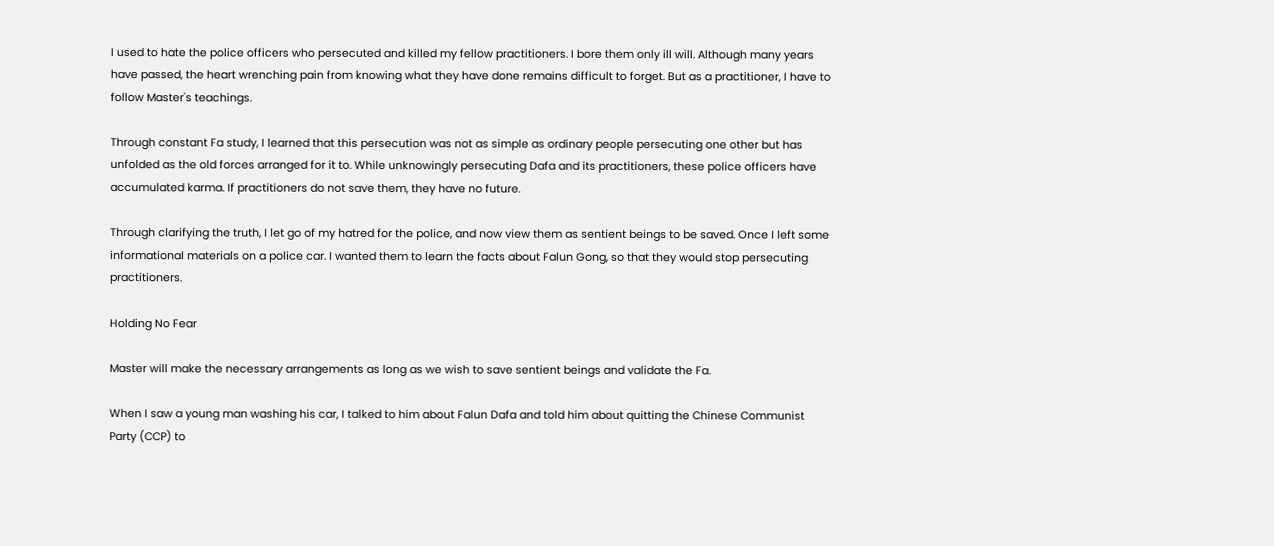I used to hate the police officers who persecuted and killed my fellow practitioners. I bore them only ill will. Although many years have passed, the heart wrenching pain from knowing what they have done remains difficult to forget. But as a practitioner, I have to follow Master's teachings.

Through constant Fa study, I learned that this persecution was not as simple as ordinary people persecuting one other but has unfolded as the old forces arranged for it to. While unknowingly persecuting Dafa and its practitioners, these police officers have accumulated karma. If practitioners do not save them, they have no future.

Through clarifying the truth, I let go of my hatred for the police, and now view them as sentient beings to be saved. Once I left some informational materials on a police car. I wanted them to learn the facts about Falun Gong, so that they would stop persecuting practitioners.

Holding No Fear

Master will make the necessary arrangements as long as we wish to save sentient beings and validate the Fa.

When I saw a young man washing his car, I talked to him about Falun Dafa and told him about quitting the Chinese Communist Party (CCP) to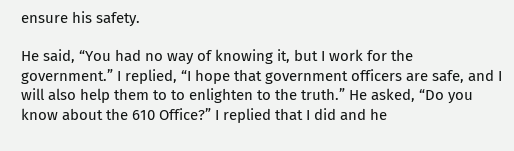ensure his safety.

He said, “You had no way of knowing it, but I work for the government.” I replied, “I hope that government officers are safe, and I will also help them to to enlighten to the truth.” He asked, “Do you know about the 610 Office?” I replied that I did and he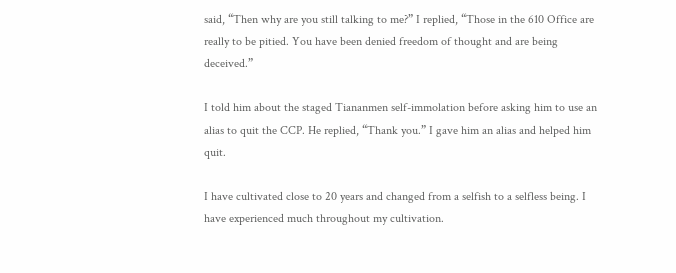said, “Then why are you still talking to me?” I replied, “Those in the 610 Office are really to be pitied. You have been denied freedom of thought and are being deceived.”

I told him about the staged Tiananmen self-immolation before asking him to use an alias to quit the CCP. He replied, “Thank you.” I gave him an alias and helped him quit.

I have cultivated close to 20 years and changed from a selfish to a selfless being. I have experienced much throughout my cultivation.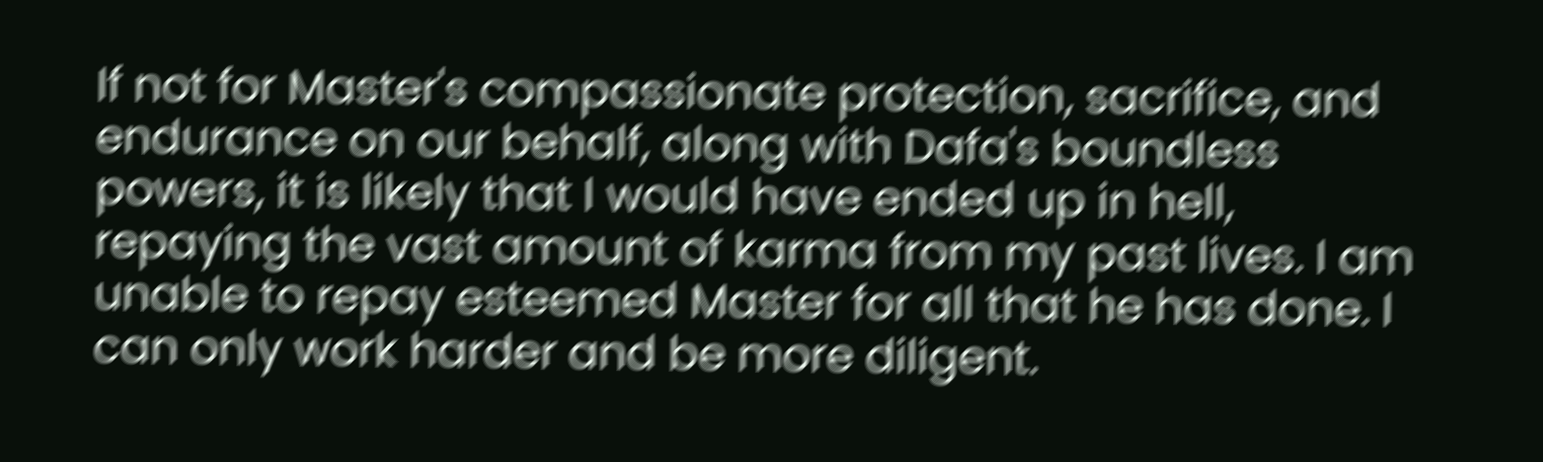If not for Master's compassionate protection, sacrifice, and endurance on our behalf, along with Dafa's boundless powers, it is likely that I would have ended up in hell, repaying the vast amount of karma from my past lives. I am unable to repay esteemed Master for all that he has done. I can only work harder and be more diligent.